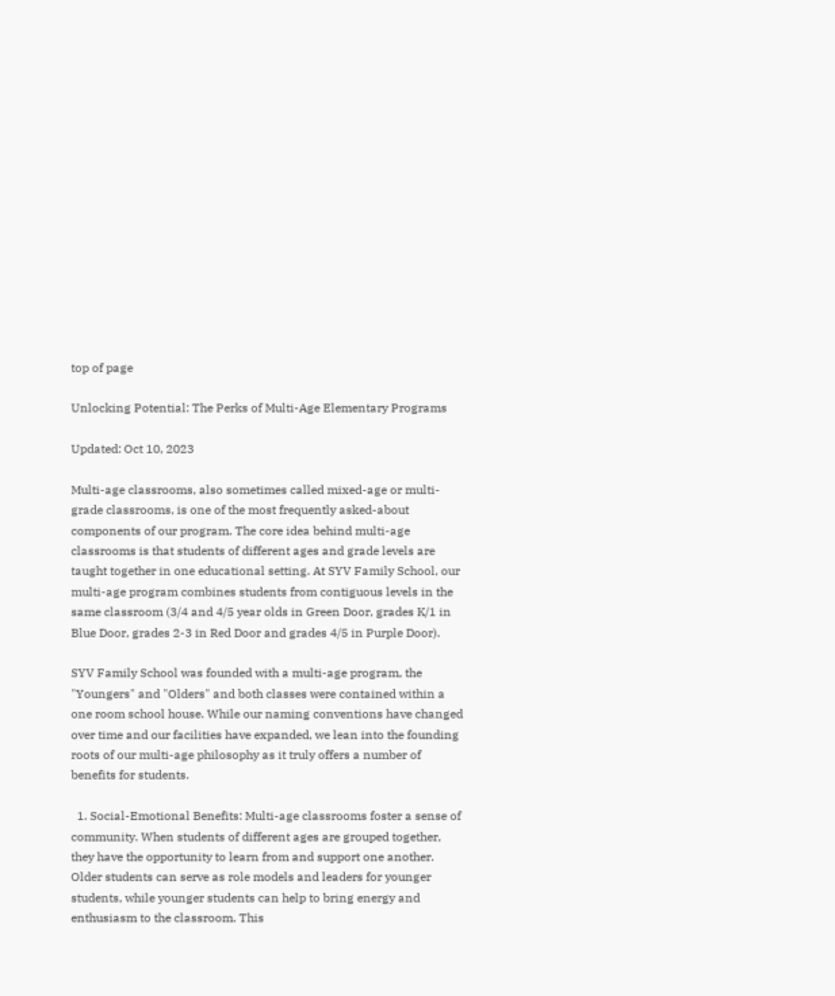top of page

Unlocking Potential: The Perks of Multi-Age Elementary Programs

Updated: Oct 10, 2023

Multi-age classrooms, also sometimes called mixed-age or multi-grade classrooms, is one of the most frequently asked-about components of our program. The core idea behind multi-age classrooms is that students of different ages and grade levels are taught together in one educational setting. At SYV Family School, our multi-age program combines students from contiguous levels in the same classroom (3/4 and 4/5 year olds in Green Door, grades K/1 in Blue Door, grades 2-3 in Red Door and grades 4/5 in Purple Door).

SYV Family School was founded with a multi-age program, the "Youngers" and "Olders" and both classes were contained within a one room school house. While our naming conventions have changed over time and our facilities have expanded, we lean into the founding roots of our multi-age philosophy as it truly offers a number of benefits for students.

  1. Social-Emotional Benefits: Multi-age classrooms foster a sense of community. When students of different ages are grouped together, they have the opportunity to learn from and support one another. Older students can serve as role models and leaders for younger students, while younger students can help to bring energy and enthusiasm to the classroom. This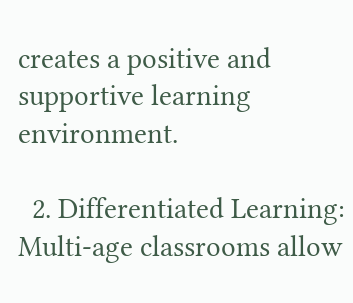creates a positive and supportive learning environment.

  2. Differentiated Learning: Multi-age classrooms allow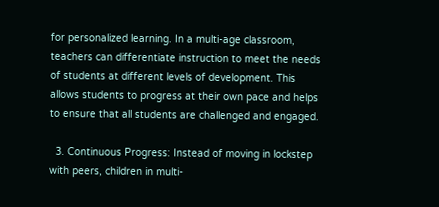for personalized learning. In a multi-age classroom, teachers can differentiate instruction to meet the needs of students at different levels of development. This allows students to progress at their own pace and helps to ensure that all students are challenged and engaged.

  3. Continuous Progress: Instead of moving in lockstep with peers, children in multi-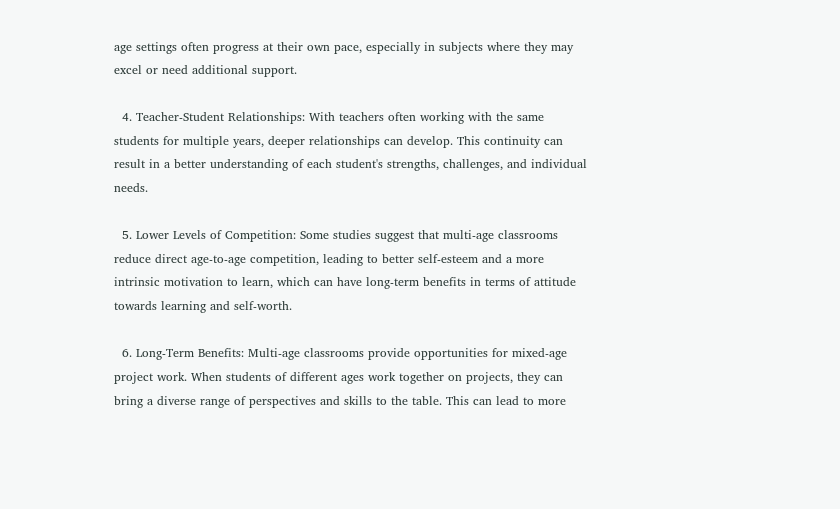age settings often progress at their own pace, especially in subjects where they may excel or need additional support.

  4. Teacher-Student Relationships: With teachers often working with the same students for multiple years, deeper relationships can develop. This continuity can result in a better understanding of each student's strengths, challenges, and individual needs.

  5. Lower Levels of Competition: Some studies suggest that multi-age classrooms reduce direct age-to-age competition, leading to better self-esteem and a more intrinsic motivation to learn, which can have long-term benefits in terms of attitude towards learning and self-worth.

  6. Long-Term Benefits: Multi-age classrooms provide opportunities for mixed-age project work. When students of different ages work together on projects, they can bring a diverse range of perspectives and skills to the table. This can lead to more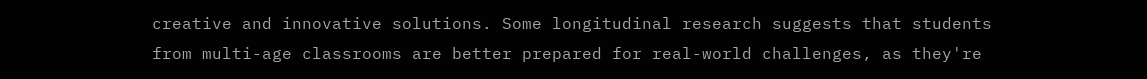creative and innovative solutions. Some longitudinal research suggests that students from multi-age classrooms are better prepared for real-world challenges, as they're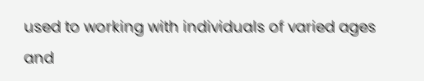used to working with individuals of varied ages and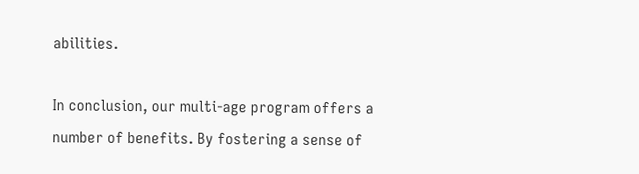abilities.

In conclusion, our multi-age program offers a number of benefits. By fostering a sense of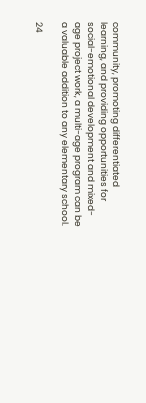community, promoting differentiated learning, and providing opportunities for social-emotional development and mixed-age project work, a multi-age program can be a valuable addition to any elementary school.

24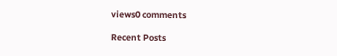views0 comments

Recent Posts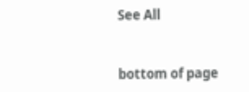See All


bottom of page